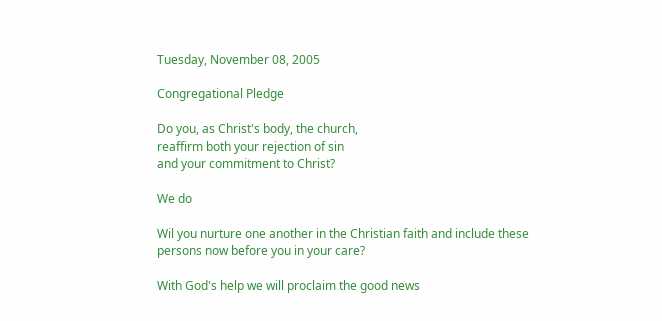Tuesday, November 08, 2005

Congregational Pledge

Do you, as Christ's body, the church,
reaffirm both your rejection of sin
and your commitment to Christ?

We do

Wil you nurture one another in the Christian faith and include these persons now before you in your care?

With God's help we will proclaim the good news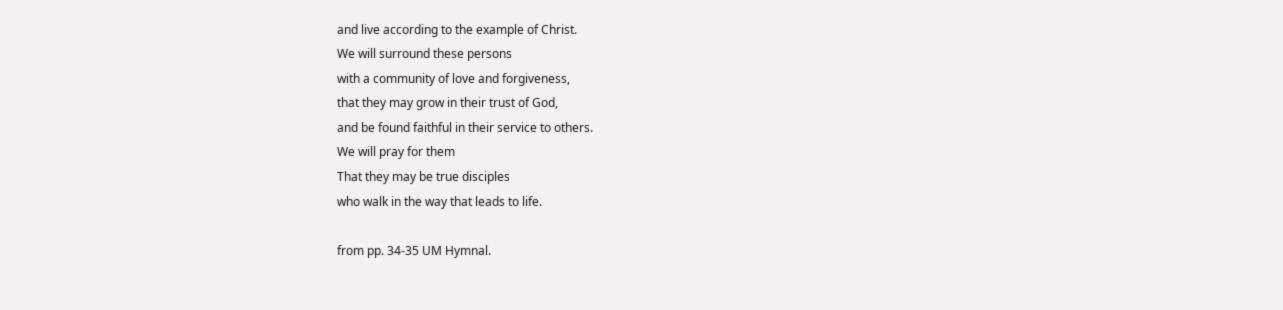and live according to the example of Christ.
We will surround these persons
with a community of love and forgiveness,
that they may grow in their trust of God,
and be found faithful in their service to others.
We will pray for them
That they may be true disciples
who walk in the way that leads to life.

from pp. 34-35 UM Hymnal.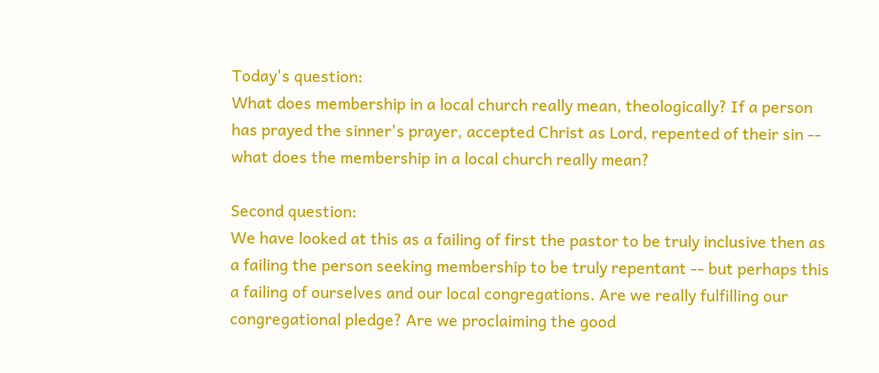Today's question:
What does membership in a local church really mean, theologically? If a person has prayed the sinner's prayer, accepted Christ as Lord, repented of their sin -- what does the membership in a local church really mean?

Second question:
We have looked at this as a failing of first the pastor to be truly inclusive then as a failing the person seeking membership to be truly repentant -- but perhaps this a failing of ourselves and our local congregations. Are we really fulfilling our congregational pledge? Are we proclaiming the good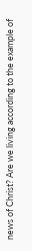news of Christ? Are we living according to the example of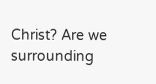Christ? Are we surrounding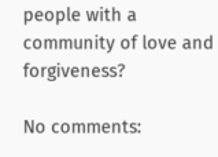people with a community of love and forgiveness?

No comments: